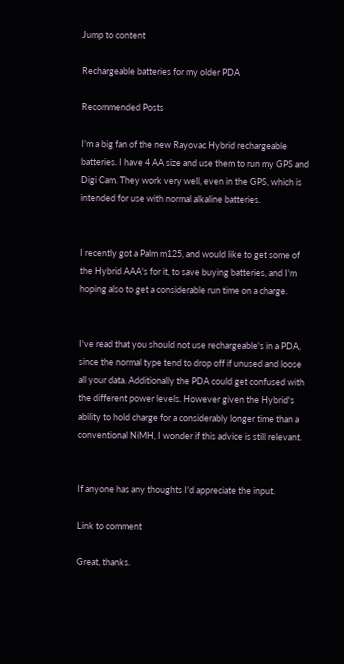Jump to content

Rechargeable batteries for my older PDA

Recommended Posts

I'm a big fan of the new Rayovac Hybrid rechargeable batteries. I have 4 AA size and use them to run my GPS and Digi Cam. They work very well, even in the GPS, which is intended for use with normal alkaline batteries.


I recently got a Palm m125, and would like to get some of the Hybrid AAA's for it, to save buying batteries, and I'm hoping also to get a considerable run time on a charge.


I've read that you should not use rechargeable's in a PDA, since the normal type tend to drop off if unused and loose all your data. Additionally the PDA could get confused with the different power levels. However given the Hybrid's ability to hold charge for a considerably longer time than a conventional NiMH, I wonder if this advice is still relevant.


If anyone has any thoughts I'd appreciate the input.

Link to comment

Great, thanks.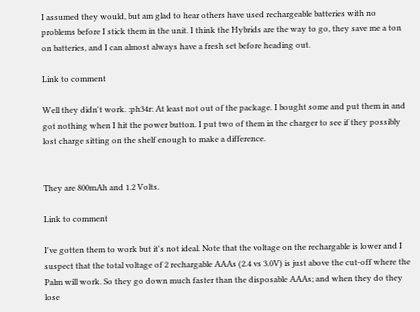I assumed they would, but am glad to hear others have used rechargeable batteries with no problems before I stick them in the unit. I think the Hybrids are the way to go, they save me a ton on batteries, and I can almost always have a fresh set before heading out.

Link to comment

Well they didn't work. :ph34r: At least not out of the package. I bought some and put them in and got nothing when I hit the power button. I put two of them in the charger to see if they possibly lost charge sitting on the shelf enough to make a difference.


They are 800mAh and 1.2 Volts.

Link to comment

I've gotten them to work but it's not ideal. Note that the voltage on the rechargable is lower and I suspect that the total voltage of 2 rechargable AAAs (2.4 vs 3.0V) is just above the cut-off where the Palm will work. So they go down much faster than the disposable AAAs; and when they do they lose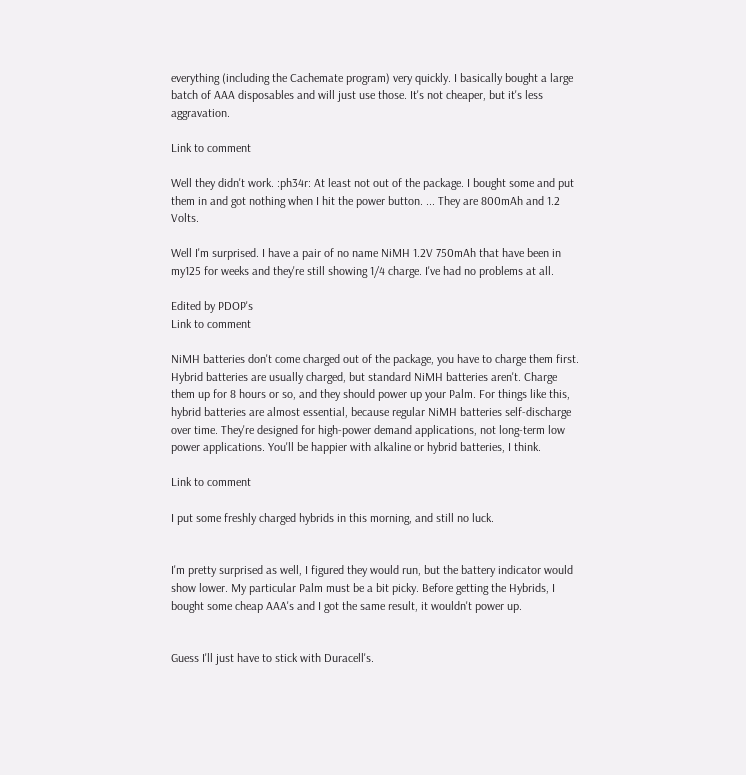everything (including the Cachemate program) very quickly. I basically bought a large batch of AAA disposables and will just use those. It's not cheaper, but it's less aggravation.

Link to comment

Well they didn't work. :ph34r: At least not out of the package. I bought some and put them in and got nothing when I hit the power button. ... They are 800mAh and 1.2 Volts.

Well I'm surprised. I have a pair of no name NiMH 1.2V 750mAh that have been in my125 for weeks and they're still showing 1/4 charge. I've had no problems at all.

Edited by PDOP's
Link to comment

NiMH batteries don't come charged out of the package, you have to charge them first. Hybrid batteries are usually charged, but standard NiMH batteries aren't. Charge them up for 8 hours or so, and they should power up your Palm. For things like this, hybrid batteries are almost essential, because regular NiMH batteries self-discharge over time. They're designed for high-power demand applications, not long-term low power applications. You'll be happier with alkaline or hybrid batteries, I think.

Link to comment

I put some freshly charged hybrids in this morning, and still no luck.


I'm pretty surprised as well, I figured they would run, but the battery indicator would show lower. My particular Palm must be a bit picky. Before getting the Hybrids, I bought some cheap AAA's and I got the same result, it wouldn't power up.


Guess I'll just have to stick with Duracell's.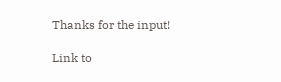Thanks for the input!

Link to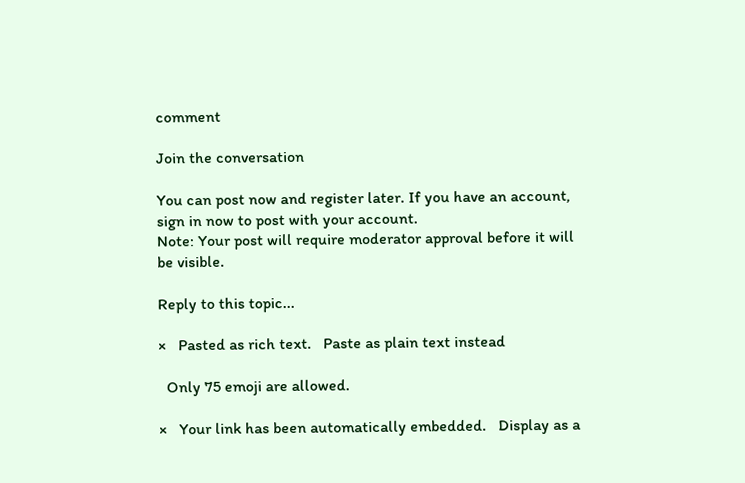comment

Join the conversation

You can post now and register later. If you have an account, sign in now to post with your account.
Note: Your post will require moderator approval before it will be visible.

Reply to this topic...

×   Pasted as rich text.   Paste as plain text instead

  Only 75 emoji are allowed.

×   Your link has been automatically embedded.   Display as a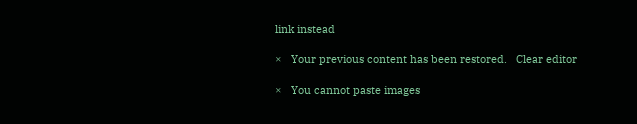link instead

×   Your previous content has been restored.   Clear editor

×   You cannot paste images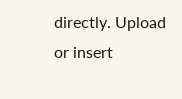directly. Upload or insert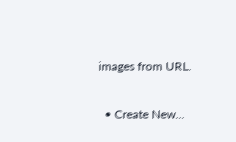images from URL.

  • Create New...